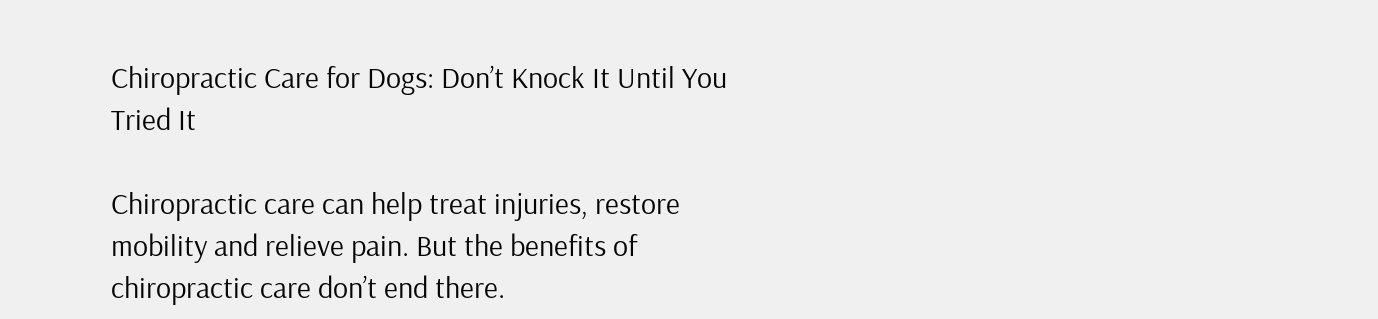Chiropractic Care for Dogs: Don’t Knock It Until You Tried It

Chiropractic care can help treat injuries, restore mobility and relieve pain. But the benefits of chiropractic care don’t end there.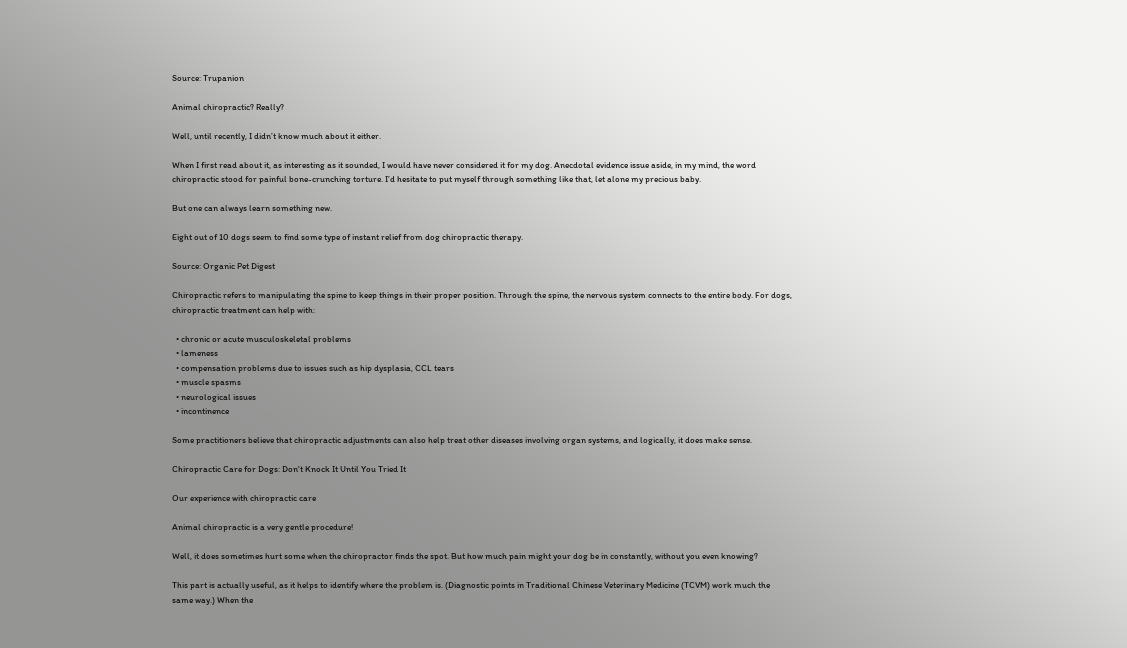Source: Trupanion

Animal chiropractic? Really?

Well, until recently, I didn’t know much about it either.

When I first read about it, as interesting as it sounded, I would have never considered it for my dog. Anecdotal evidence issue aside, in my mind, the word chiropractic stood for painful bone-crunching torture. I’d hesitate to put myself through something like that, let alone my precious baby.

But one can always learn something new.

Eight out of 10 dogs seem to find some type of instant relief from dog chiropractic therapy.

Source: Organic Pet Digest

Chiropractic refers to manipulating the spine to keep things in their proper position. Through the spine, the nervous system connects to the entire body. For dogs, chiropractic treatment can help with:

  • chronic or acute musculoskeletal problems
  • lameness
  • compensation problems due to issues such as hip dysplasia, CCL tears
  • muscle spasms
  • neurological issues
  • incontinence

Some practitioners believe that chiropractic adjustments can also help treat other diseases involving organ systems, and logically, it does make sense.

Chiropractic Care for Dogs: Don't Knock It Until You Tried It

Our experience with chiropractic care

Animal chiropractic is a very gentle procedure!

Well, it does sometimes hurt some when the chiropractor finds the spot. But how much pain might your dog be in constantly, without you even knowing?

This part is actually useful, as it helps to identify where the problem is. (Diagnostic points in Traditional Chinese Veterinary Medicine (TCVM) work much the same way.) When the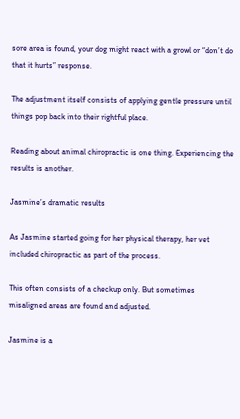sore area is found, your dog might react with a growl or “don’t do that it hurts” response.

The adjustment itself consists of applying gentle pressure until things pop back into their rightful place.

Reading about animal chiropractic is one thing. Experiencing the results is another.

Jasmine’s dramatic results

As Jasmine started going for her physical therapy, her vet included chiropractic as part of the process.

This often consists of a checkup only. But sometimes misaligned areas are found and adjusted.

Jasmine is a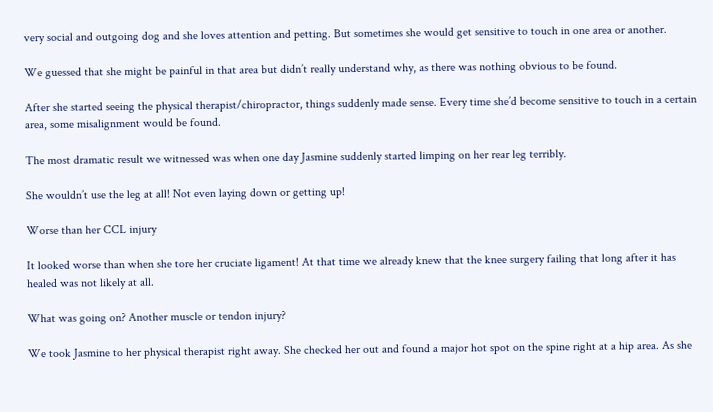very social and outgoing dog and she loves attention and petting. But sometimes she would get sensitive to touch in one area or another.

We guessed that she might be painful in that area but didn’t really understand why, as there was nothing obvious to be found.

After she started seeing the physical therapist/chiropractor, things suddenly made sense. Every time she’d become sensitive to touch in a certain area, some misalignment would be found.

The most dramatic result we witnessed was when one day Jasmine suddenly started limping on her rear leg terribly.

She wouldn’t use the leg at all! Not even laying down or getting up!

Worse than her CCL injury

It looked worse than when she tore her cruciate ligament! At that time we already knew that the knee surgery failing that long after it has healed was not likely at all.

What was going on? Another muscle or tendon injury?

We took Jasmine to her physical therapist right away. She checked her out and found a major hot spot on the spine right at a hip area. As she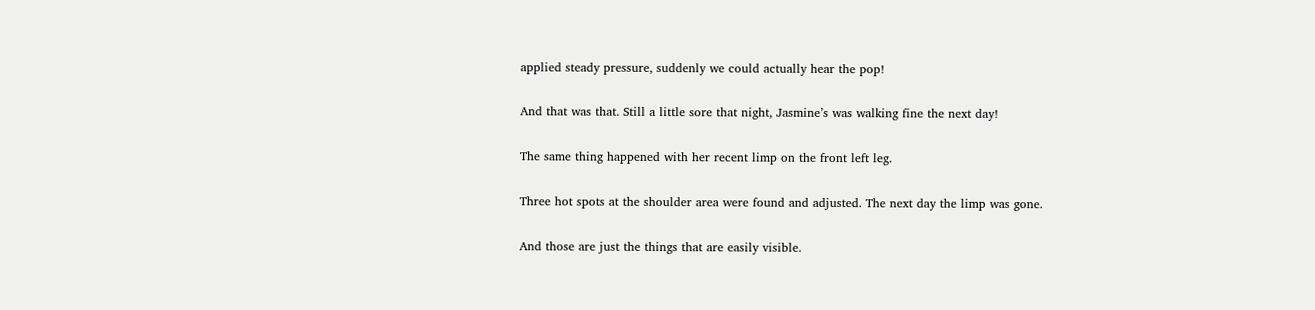applied steady pressure, suddenly we could actually hear the pop!

And that was that. Still a little sore that night, Jasmine’s was walking fine the next day!

The same thing happened with her recent limp on the front left leg.

Three hot spots at the shoulder area were found and adjusted. The next day the limp was gone.

And those are just the things that are easily visible.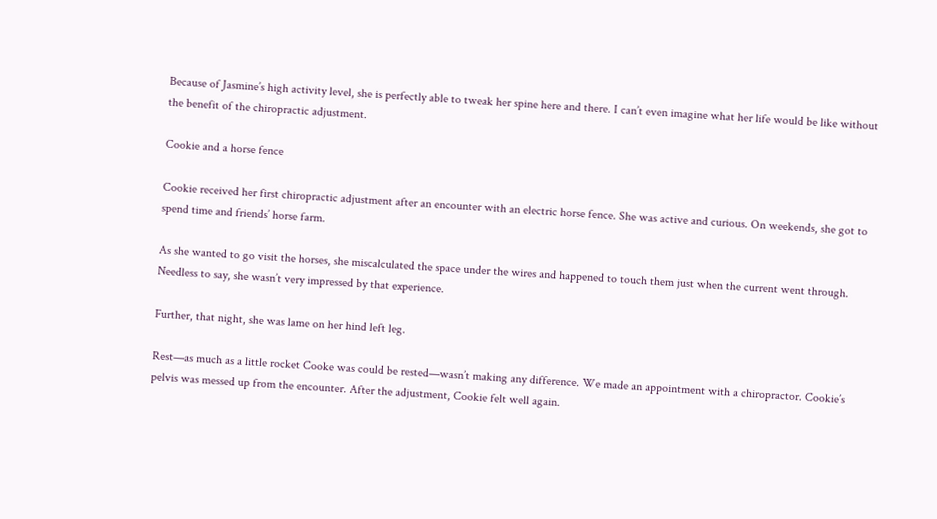Because of Jasmine’s high activity level, she is perfectly able to tweak her spine here and there. I can’t even imagine what her life would be like without the benefit of the chiropractic adjustment.

Cookie and a horse fence

Cookie received her first chiropractic adjustment after an encounter with an electric horse fence. She was active and curious. On weekends, she got to spend time and friends’ horse farm.

As she wanted to go visit the horses, she miscalculated the space under the wires and happened to touch them just when the current went through. Needless to say, she wasn’t very impressed by that experience.

Further, that night, she was lame on her hind left leg.

Rest—as much as a little rocket Cooke was could be rested—wasn’t making any difference. We made an appointment with a chiropractor. Cookie’s pelvis was messed up from the encounter. After the adjustment, Cookie felt well again.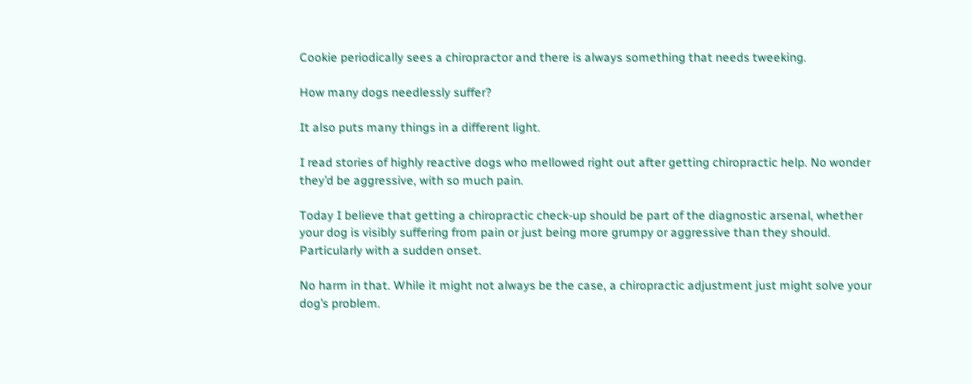Cookie periodically sees a chiropractor and there is always something that needs tweeking.

How many dogs needlessly suffer?

It also puts many things in a different light.

I read stories of highly reactive dogs who mellowed right out after getting chiropractic help. No wonder they’d be aggressive, with so much pain.

Today I believe that getting a chiropractic check-up should be part of the diagnostic arsenal, whether your dog is visibly suffering from pain or just being more grumpy or aggressive than they should. Particularly with a sudden onset.

No harm in that. While it might not always be the case, a chiropractic adjustment just might solve your dog’s problem.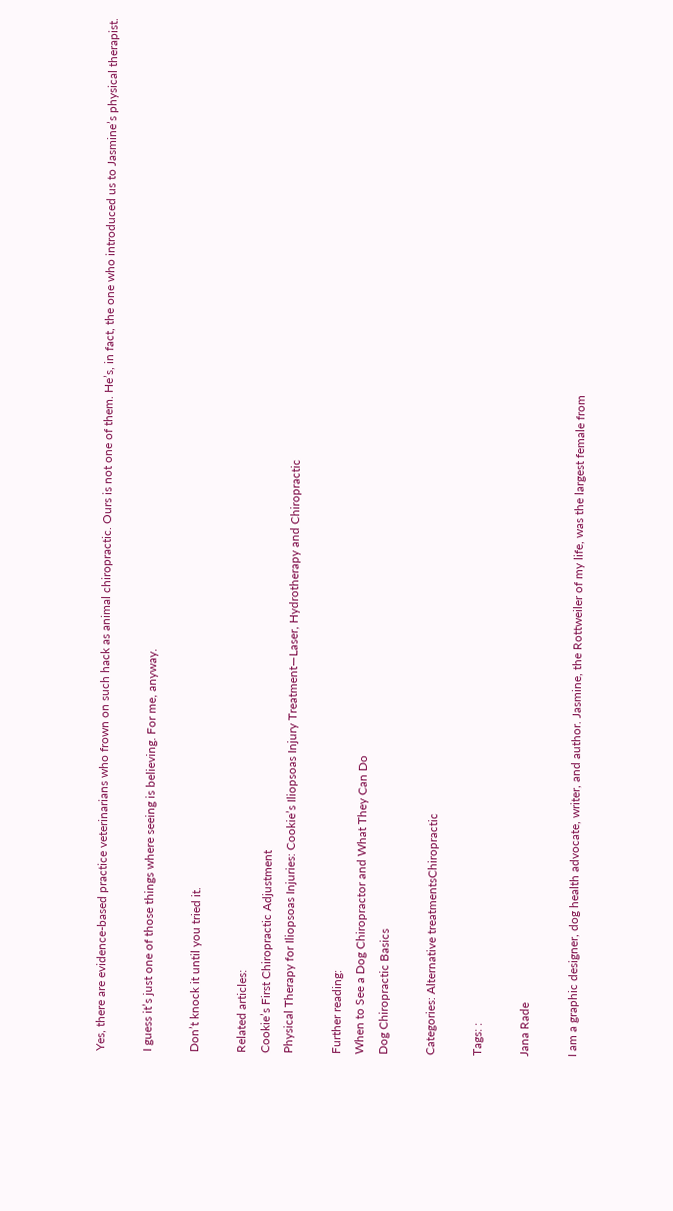Yes, there are evidence-based practice veterinarians who frown on such hack as animal chiropractic. Ours is not one of them. He’s, in fact, the one who introduced us to Jasmine’s physical therapist.

I guess it’s just one of those things where seeing is believing. For me, anyway.

Don’t knock it until you tried it.

Related articles:
Cookie’s First Chiropractic Adjustment
Physical Therapy for Iliopsoas Injuries: Cookie’s Iliopsoas Injury Treatment—Laser, Hydrotherapy and Chiropractic

Further reading:
When to See a Dog Chiropractor and What They Can Do
Dog Chiropractic Basics

Categories: Alternative treatmentsChiropractic

Tags: :

Jana Rade

I am a graphic designer, dog health advocate, writer, and author. Jasmine, the Rottweiler of my life, was the largest female from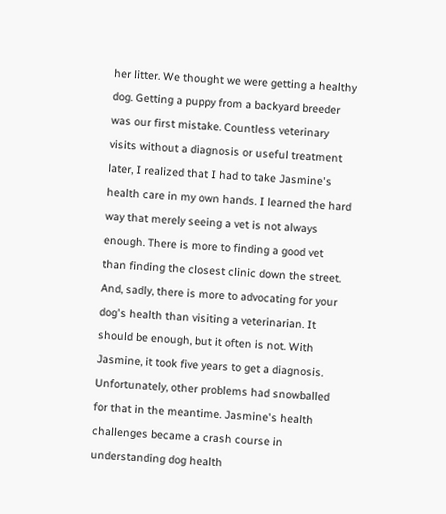her litter. We thought we were getting a healthy dog. Getting a puppy from a backyard breeder was our first mistake. Countless veterinary visits without a diagnosis or useful treatment later, I realized that I had to take Jasmine's health care in my own hands. I learned the hard way that merely seeing a vet is not always enough. There is more to finding a good vet than finding the closest clinic down the street. And, sadly, there is more to advocating for your dog's health than visiting a veterinarian. It should be enough, but it often is not. With Jasmine, it took five years to get a diagnosis. Unfortunately, other problems had snowballed for that in the meantime. Jasmine's health challenges became a crash course in understanding dog health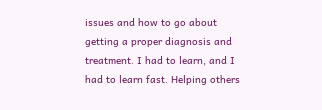issues and how to go about getting a proper diagnosis and treatment. I had to learn, and I had to learn fast. Helping others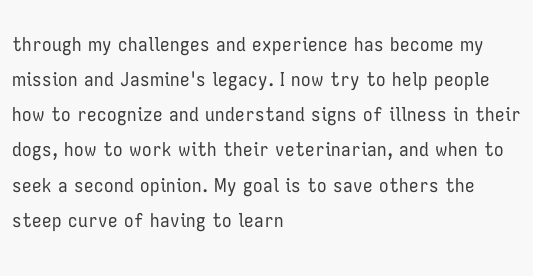through my challenges and experience has become my mission and Jasmine's legacy. I now try to help people how to recognize and understand signs of illness in their dogs, how to work with their veterinarian, and when to seek a second opinion. My goal is to save others the steep curve of having to learn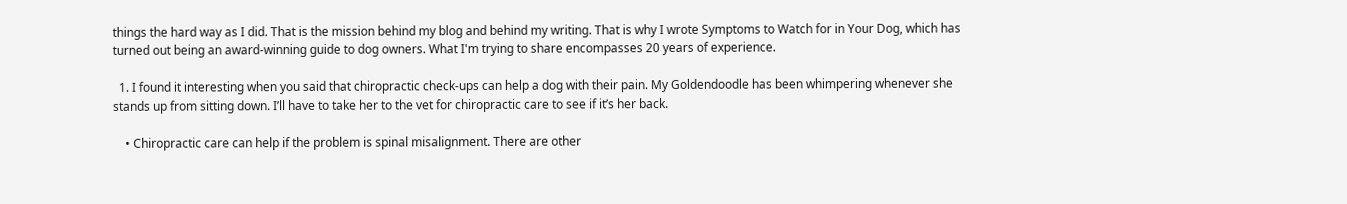things the hard way as I did. That is the mission behind my blog and behind my writing. That is why I wrote Symptoms to Watch for in Your Dog, which has turned out being an award-winning guide to dog owners. What I'm trying to share encompasses 20 years of experience.

  1. I found it interesting when you said that chiropractic check-ups can help a dog with their pain. My Goldendoodle has been whimpering whenever she stands up from sitting down. I’ll have to take her to the vet for chiropractic care to see if it’s her back.

    • Chiropractic care can help if the problem is spinal misalignment. There are other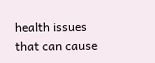health issues that can cause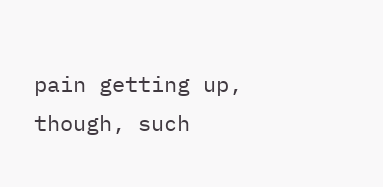pain getting up, though, such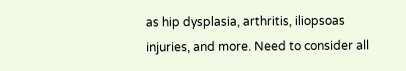as hip dysplasia, arthritis, iliopsoas injuries, and more. Need to consider all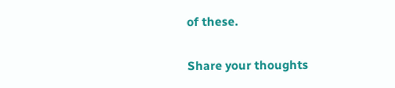of these.

Share your thoughts